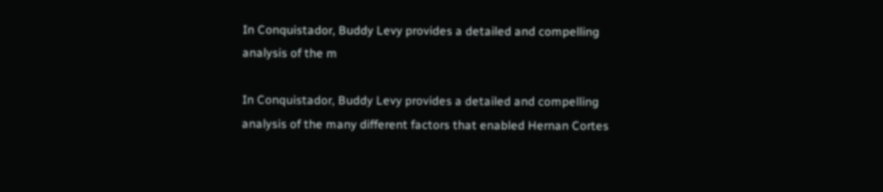In Conquistador, Buddy Levy provides a detailed and compelling analysis of the m

In Conquistador, Buddy Levy provides a detailed and compelling analysis of the many different factors that enabled Hernan Cortes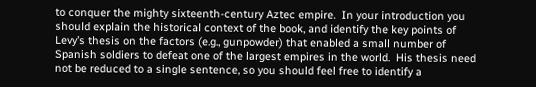to conquer the mighty sixteenth-century Aztec empire.  In your introduction you should explain the historical context of the book, and identify the key points of Levy’s thesis on the factors (e.g., gunpowder) that enabled a small number of Spanish soldiers to defeat one of the largest empires in the world.  His thesis need not be reduced to a single sentence, so you should feel free to identify a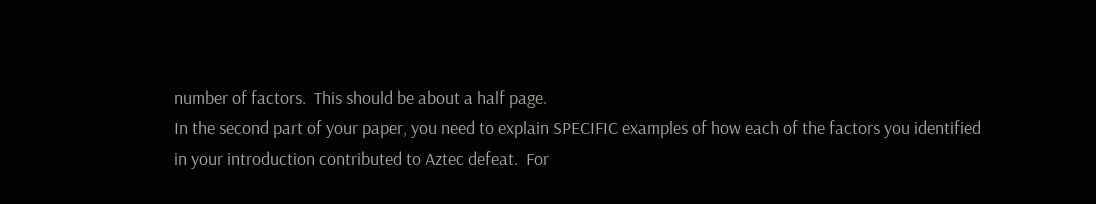number of factors.  This should be about a half page.
In the second part of your paper, you need to explain SPECIFIC examples of how each of the factors you identified in your introduction contributed to Aztec defeat.  For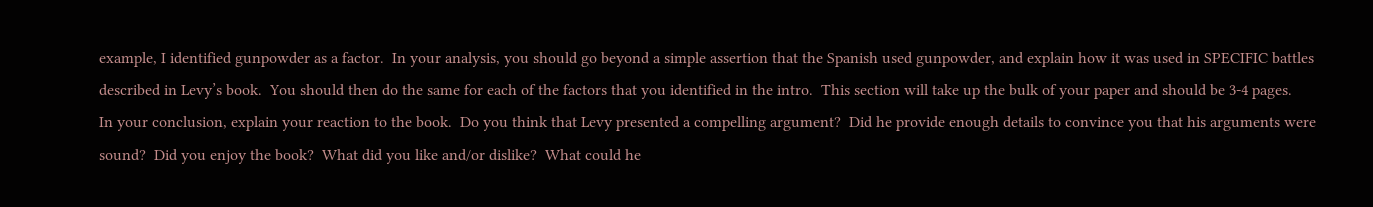example, I identified gunpowder as a factor.  In your analysis, you should go beyond a simple assertion that the Spanish used gunpowder, and explain how it was used in SPECIFIC battles described in Levy’s book.  You should then do the same for each of the factors that you identified in the intro.  This section will take up the bulk of your paper and should be 3-4 pages.
In your conclusion, explain your reaction to the book.  Do you think that Levy presented a compelling argument?  Did he provide enough details to convince you that his arguments were sound?  Did you enjoy the book?  What did you like and/or dislike?  What could he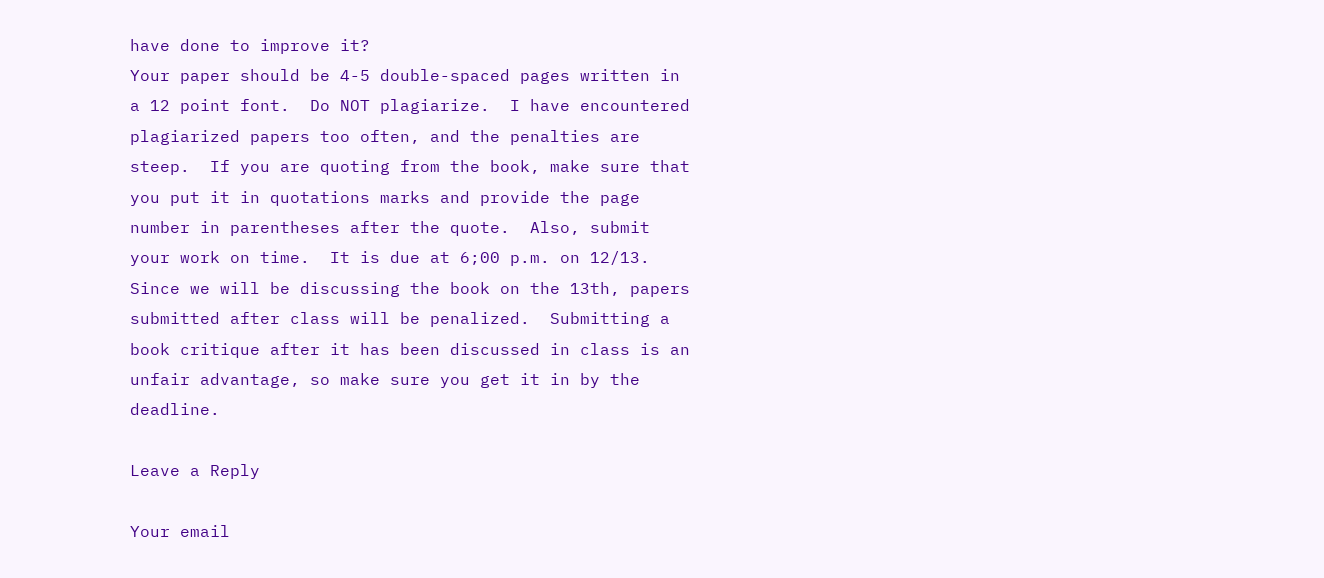have done to improve it?
Your paper should be 4-5 double-spaced pages written in a 12 point font.  Do NOT plagiarize.  I have encountered plagiarized papers too often, and the penalties are steep.  If you are quoting from the book, make sure that you put it in quotations marks and provide the page number in parentheses after the quote.  Also, submit your work on time.  It is due at 6;00 p.m. on 12/13. Since we will be discussing the book on the 13th, papers submitted after class will be penalized.  Submitting a book critique after it has been discussed in class is an unfair advantage, so make sure you get it in by the deadline.

Leave a Reply

Your email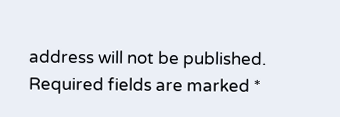address will not be published. Required fields are marked *